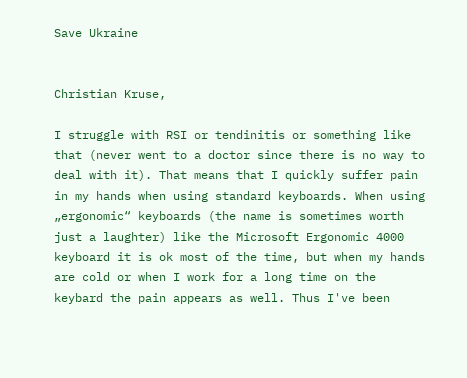Save Ukraine


Christian Kruse,

I struggle with RSI or tendinitis or something like that (never went to a doctor since there is no way to deal with it). That means that I quickly suffer pain in my hands when using standard keyboards. When using „ergonomic“ keyboards (the name is sometimes worth just a laughter) like the Microsoft Ergonomic 4000 keyboard it is ok most of the time, but when my hands are cold or when I work for a long time on the keybard the pain appears as well. Thus I've been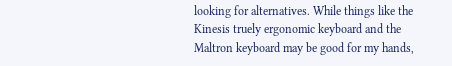looking for alternatives. While things like the Kinesis truely ergonomic keyboard and the Maltron keyboard may be good for my hands,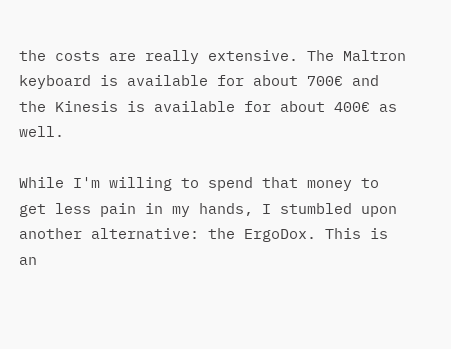the costs are really extensive. The Maltron keyboard is available for about 700€ and the Kinesis is available for about 400€ as well.

While I'm willing to spend that money to get less pain in my hands, I stumbled upon another alternative: the ErgoDox. This is an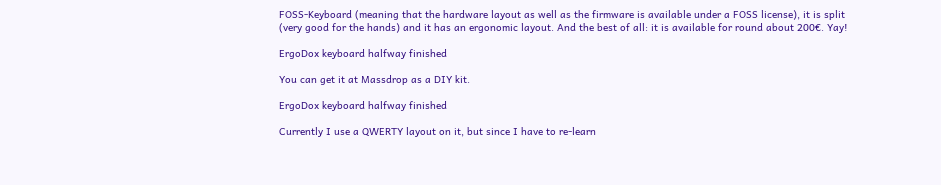FOSS-Keyboard (meaning that the hardware layout as well as the firmware is available under a FOSS license), it is split (very good for the hands) and it has an ergonomic layout. And the best of all: it is available for round about 200€. Yay!

ErgoDox keyboard halfway finished

You can get it at Massdrop as a DIY kit.

ErgoDox keyboard halfway finished

Currently I use a QWERTY layout on it, but since I have to re-learn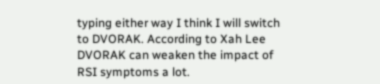typing either way I think I will switch to DVORAK. According to Xah Lee DVORAK can weaken the impact of RSI symptoms a lot.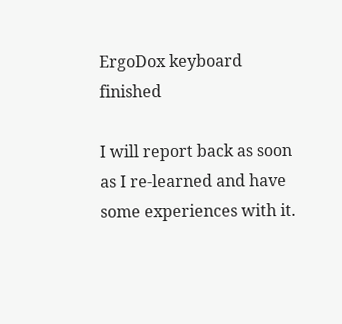ErgoDox keyboard finished

I will report back as soon as I re-learned and have some experiences with it.